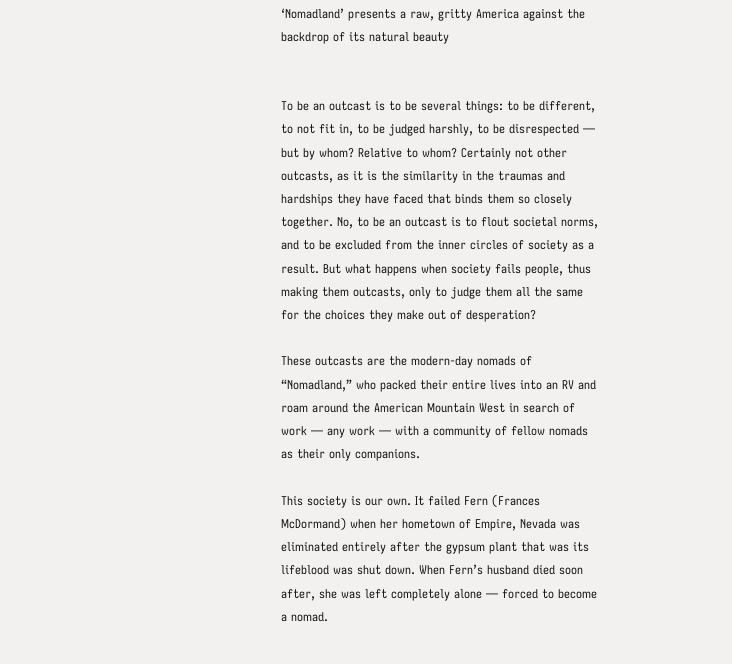‘Nomadland’ presents a raw, gritty America against the backdrop of its natural beauty


To be an outcast is to be several things: to be different, to not fit in, to be judged harshly, to be disrespected — but by whom? Relative to whom? Certainly not other outcasts, as it is the similarity in the traumas and hardships they have faced that binds them so closely together. No, to be an outcast is to flout societal norms, and to be excluded from the inner circles of society as a result. But what happens when society fails people, thus making them outcasts, only to judge them all the same for the choices they make out of desperation?

These outcasts are the modern-day nomads of “Nomadland,” who packed their entire lives into an RV and roam around the American Mountain West in search of work — any work — with a community of fellow nomads as their only companions.

This society is our own. It failed Fern (Frances McDormand) when her hometown of Empire, Nevada was eliminated entirely after the gypsum plant that was its lifeblood was shut down. When Fern’s husband died soon after, she was left completely alone — forced to become a nomad.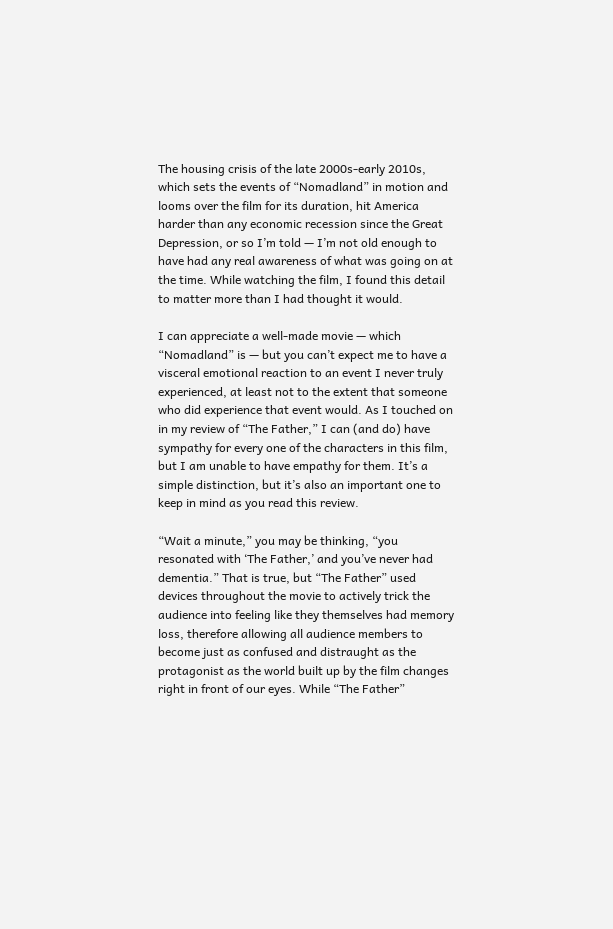The housing crisis of the late 2000s-early 2010s, which sets the events of “Nomadland” in motion and looms over the film for its duration, hit America harder than any economic recession since the Great Depression, or so I’m told — I’m not old enough to have had any real awareness of what was going on at the time. While watching the film, I found this detail to matter more than I had thought it would.

I can appreciate a well-made movie — which “Nomadland” is — but you can’t expect me to have a visceral emotional reaction to an event I never truly experienced, at least not to the extent that someone who did experience that event would. As I touched on in my review of “The Father,” I can (and do) have sympathy for every one of the characters in this film, but I am unable to have empathy for them. It’s a simple distinction, but it’s also an important one to keep in mind as you read this review.

“Wait a minute,” you may be thinking, “you resonated with ‘The Father,’ and you’ve never had dementia.” That is true, but “The Father” used devices throughout the movie to actively trick the audience into feeling like they themselves had memory loss, therefore allowing all audience members to become just as confused and distraught as the protagonist as the world built up by the film changes right in front of our eyes. While “The Father”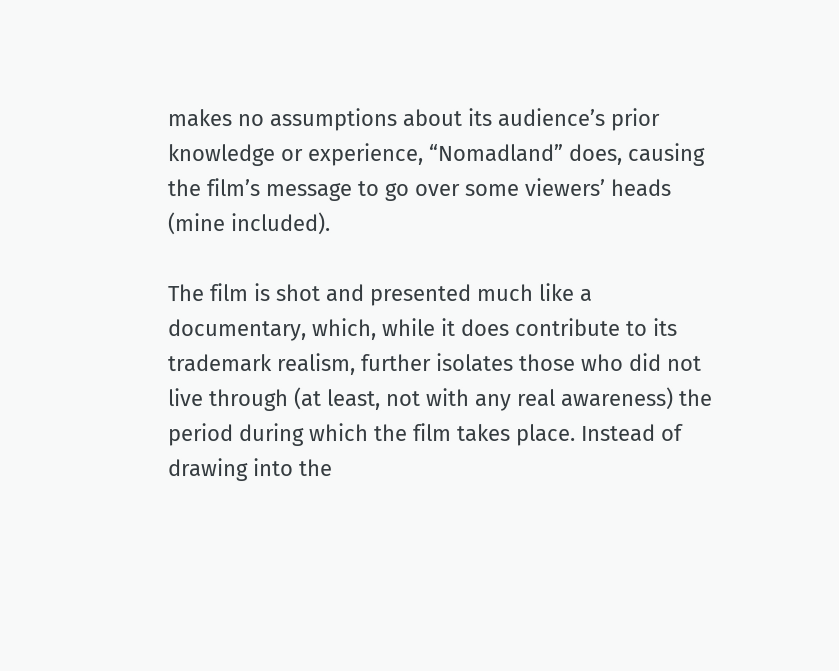makes no assumptions about its audience’s prior knowledge or experience, “Nomadland” does, causing the film’s message to go over some viewers’ heads (mine included).

The film is shot and presented much like a documentary, which, while it does contribute to its trademark realism, further isolates those who did not live through (at least, not with any real awareness) the period during which the film takes place. Instead of drawing into the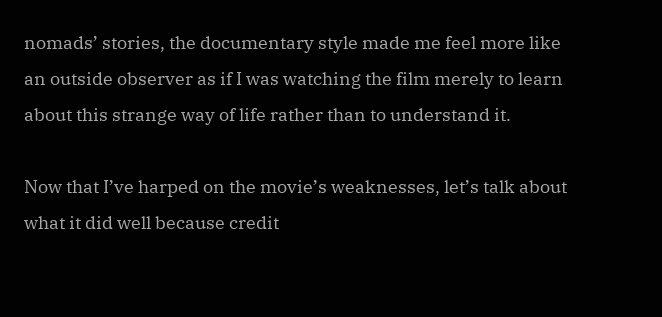nomads’ stories, the documentary style made me feel more like an outside observer as if I was watching the film merely to learn about this strange way of life rather than to understand it.

Now that I’ve harped on the movie’s weaknesses, let’s talk about what it did well because credit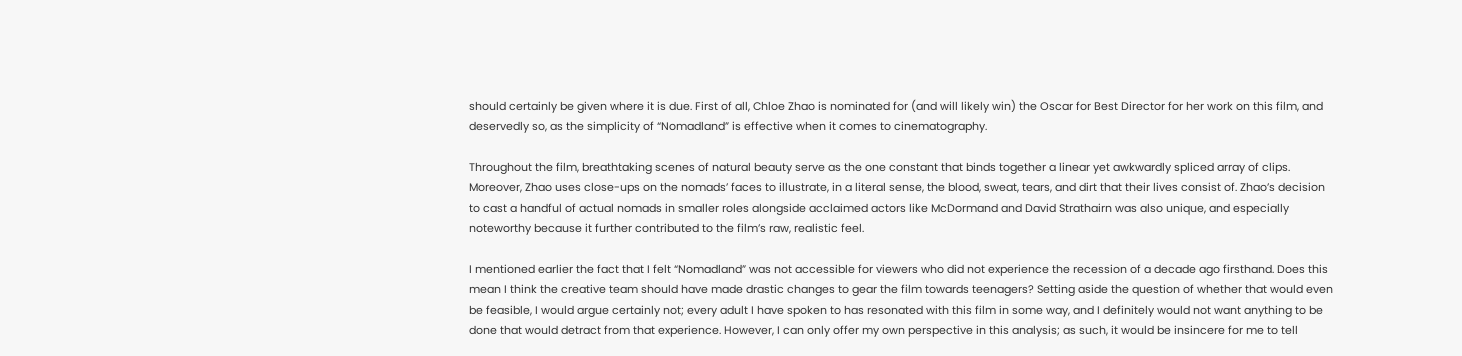should certainly be given where it is due. First of all, Chloe Zhao is nominated for (and will likely win) the Oscar for Best Director for her work on this film, and deservedly so, as the simplicity of “Nomadland” is effective when it comes to cinematography.

Throughout the film, breathtaking scenes of natural beauty serve as the one constant that binds together a linear yet awkwardly spliced array of clips. Moreover, Zhao uses close-ups on the nomads’ faces to illustrate, in a literal sense, the blood, sweat, tears, and dirt that their lives consist of. Zhao’s decision to cast a handful of actual nomads in smaller roles alongside acclaimed actors like McDormand and David Strathairn was also unique, and especially noteworthy because it further contributed to the film’s raw, realistic feel.

I mentioned earlier the fact that I felt “Nomadland” was not accessible for viewers who did not experience the recession of a decade ago firsthand. Does this mean I think the creative team should have made drastic changes to gear the film towards teenagers? Setting aside the question of whether that would even be feasible, I would argue certainly not; every adult I have spoken to has resonated with this film in some way, and I definitely would not want anything to be done that would detract from that experience. However, I can only offer my own perspective in this analysis; as such, it would be insincere for me to tell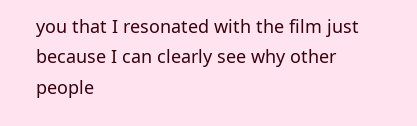you that I resonated with the film just because I can clearly see why other people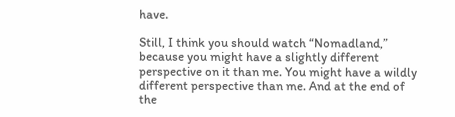have.

Still, I think you should watch “Nomadland,” because you might have a slightly different perspective on it than me. You might have a wildly different perspective than me. And at the end of the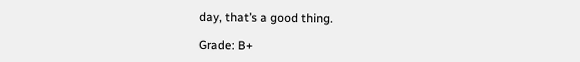day, that’s a good thing.

Grade: B+